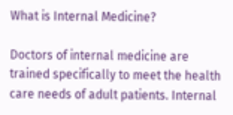What is Internal Medicine?

Doctors of internal medicine are trained specifically to meet the health care needs of adult patients. Internal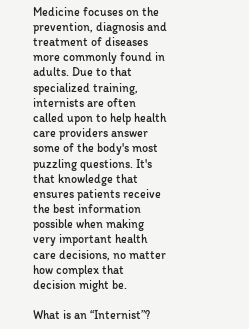Medicine focuses on the prevention, diagnosis and treatment of diseases more commonly found in adults. Due to that specialized training, internists are often called upon to help health care providers answer some of the body's most puzzling questions. It's that knowledge that ensures patients receive the best information possible when making very important health care decisions, no matter how complex that decision might be.

What is an “Internist”?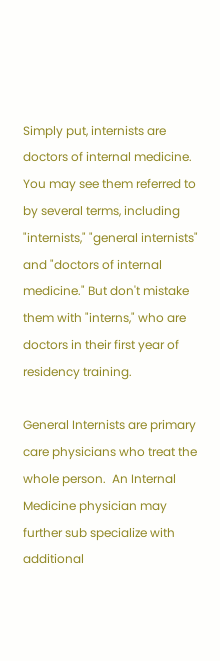Simply put, internists are doctors of internal medicine. You may see them referred to by several terms, including "internists," "general internists" and "doctors of internal medicine." But don't mistake them with "interns," who are doctors in their first year of residency training.

General Internists are primary care physicians who treat the whole person.  An Internal Medicine physician may further sub specialize with additional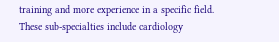training and more experience in a specific field. These sub-specialties include cardiology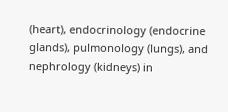(heart), endocrinology (endocrine glands), pulmonology (lungs), and nephrology (kidneys) in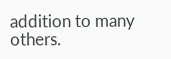addition to many others.